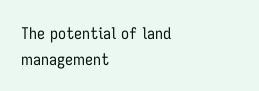The potential of land management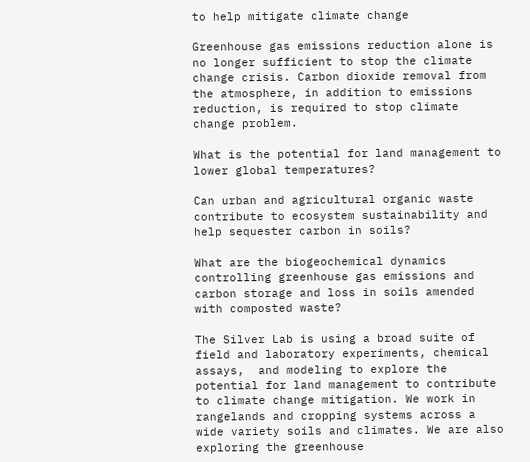to help mitigate climate change

Greenhouse gas emissions reduction alone is no longer sufficient to stop the climate change crisis. Carbon dioxide removal from the atmosphere, in addition to emissions reduction, is required to stop climate change problem.

What is the potential for land management to lower global temperatures?

Can urban and agricultural organic waste contribute to ecosystem sustainability and help sequester carbon in soils?

What are the biogeochemical dynamics controlling greenhouse gas emissions and carbon storage and loss in soils amended with composted waste?

The Silver Lab is using a broad suite of field and laboratory experiments, chemical assays,  and modeling to explore the potential for land management to contribute to climate change mitigation. We work in rangelands and cropping systems across a wide variety soils and climates. We are also exploring the greenhouse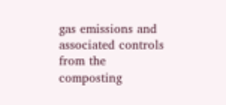gas emissions and associated controls from the composting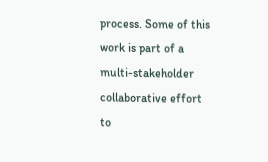process. Some of this work is part of a multi-stakeholder collaborative effort to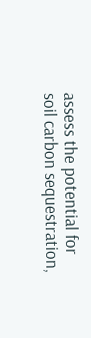assess the potential for soil carbon sequestration,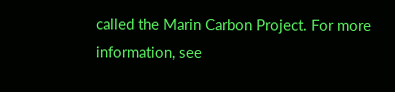called the Marin Carbon Project. For more information, see